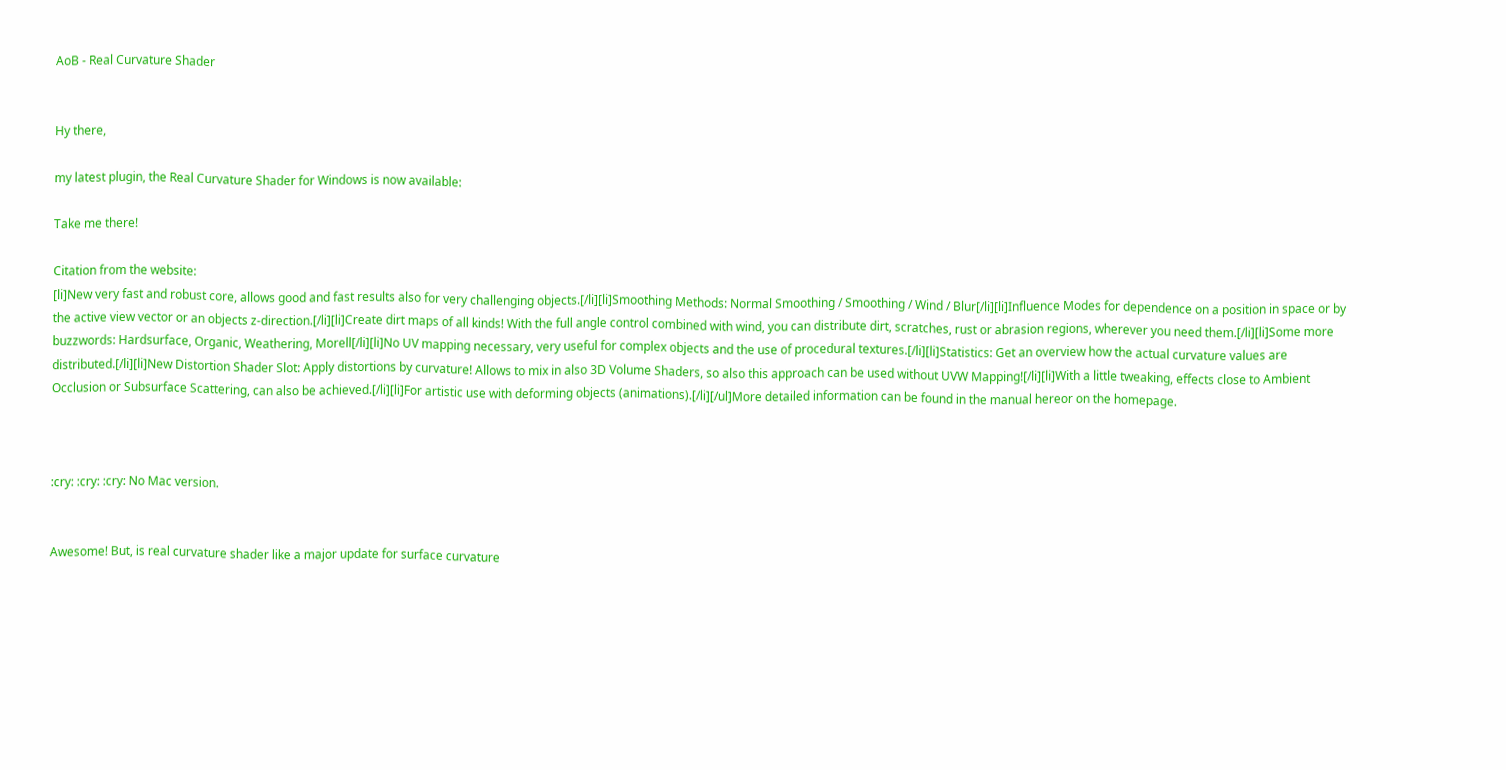AoB - Real Curvature Shader


Hy there,

my latest plugin, the Real Curvature Shader for Windows is now available:

Take me there!

Citation from the website:
[li]New very fast and robust core, allows good and fast results also for very challenging objects.[/li][li]Smoothing Methods: Normal Smoothing / Smoothing / Wind / Blur[/li][li]Influence Modes for dependence on a position in space or by the active view vector or an objects z-direction.[/li][li]Create dirt maps of all kinds! With the full angle control combined with wind, you can distribute dirt, scratches, rust or abrasion regions, wherever you need them.[/li][li]Some more buzzwords: Hardsurface, Organic, Weathering, Morell[/li][li]No UV mapping necessary, very useful for complex objects and the use of procedural textures.[/li][li]Statistics: Get an overview how the actual curvature values are distributed.[/li][li]New Distortion Shader Slot: Apply distortions by curvature! Allows to mix in also 3D Volume Shaders, so also this approach can be used without UVW Mapping![/li][li]With a little tweaking, effects close to Ambient Occlusion or Subsurface Scattering, can also be achieved.[/li][li]For artistic use with deforming objects (animations).[/li][/ul]More detailed information can be found in the manual hereor on the homepage.



:cry: :cry: :cry: No Mac version.


Awesome! But, is real curvature shader like a major update for surface curvature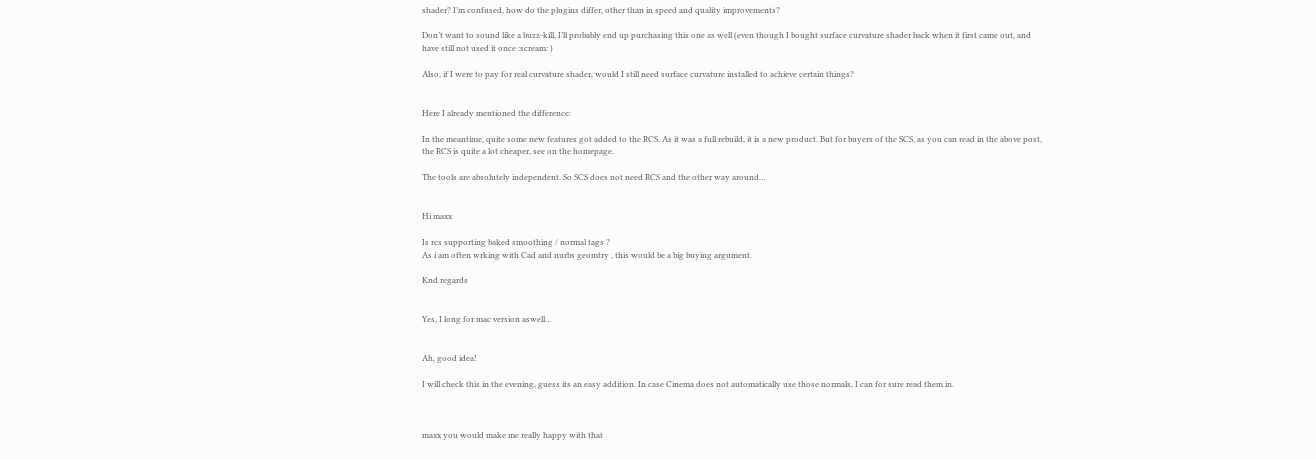shader? I’m confused, how do the plugins differ, other than in speed and quality improvements?

Don’t want to sound like a buzz-kill, I’ll probably end up purchasing this one as well (even though I bought surface curvature shader back when it first came out, and have still not used it once :scream: )

Also, if I were to pay for real curvature shader, would I still need surface curvature installed to achieve certain things?


Here I already mentioned the difference:

In the meantime, quite some new features got added to the RCS. As it was a full rebuild, it is a new product. But for buyers of the SCS, as you can read in the above post, the RCS is quite a lot cheaper, see on the homepage.

The tools are absolutely independent. So SCS does not need RCS and the other way around…


Hi maxx

Is rcs supporting baked smoothing / normal tags ?
As i am often wrking with Cad and nurbs geomtry , this would be a big buying argument.

Knd regards


Yes, I long for mac version aswell…


Ah, good idea!

I will check this in the evening, guess its an easy addition. In case Cinema does not automatically use those normals, I can for sure read them in.



maxx you would make me really happy with that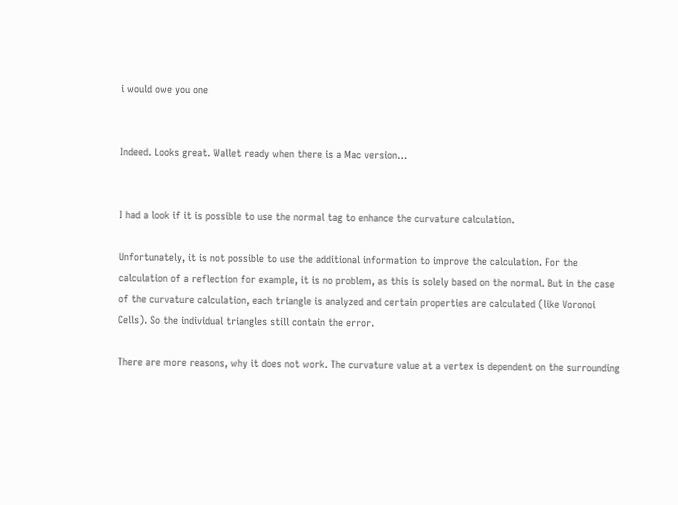i would owe you one


Indeed. Looks great. Wallet ready when there is a Mac version…


I had a look if it is possible to use the normal tag to enhance the curvature calculation.

Unfortunately, it is not possible to use the additional information to improve the calculation. For the calculation of a reflection for example, it is no problem, as this is solely based on the normal. But in the case of the curvature calculation, each triangle is analyzed and certain properties are calculated (like Voronoi Cells). So the individual triangles still contain the error.

There are more reasons, why it does not work. The curvature value at a vertex is dependent on the surrounding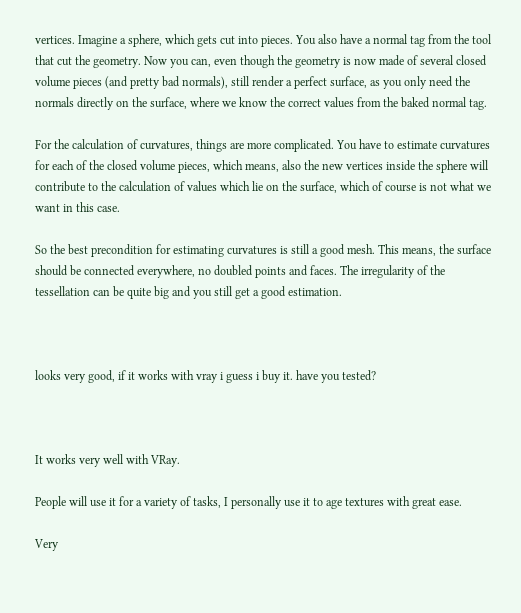vertices. Imagine a sphere, which gets cut into pieces. You also have a normal tag from the tool that cut the geometry. Now you can, even though the geometry is now made of several closed volume pieces (and pretty bad normals), still render a perfect surface, as you only need the normals directly on the surface, where we know the correct values from the baked normal tag.

For the calculation of curvatures, things are more complicated. You have to estimate curvatures for each of the closed volume pieces, which means, also the new vertices inside the sphere will contribute to the calculation of values which lie on the surface, which of course is not what we want in this case.

So the best precondition for estimating curvatures is still a good mesh. This means, the surface should be connected everywhere, no doubled points and faces. The irregularity of the tessellation can be quite big and you still get a good estimation.



looks very good, if it works with vray i guess i buy it. have you tested?



It works very well with VRay.

People will use it for a variety of tasks, I personally use it to age textures with great ease.

Very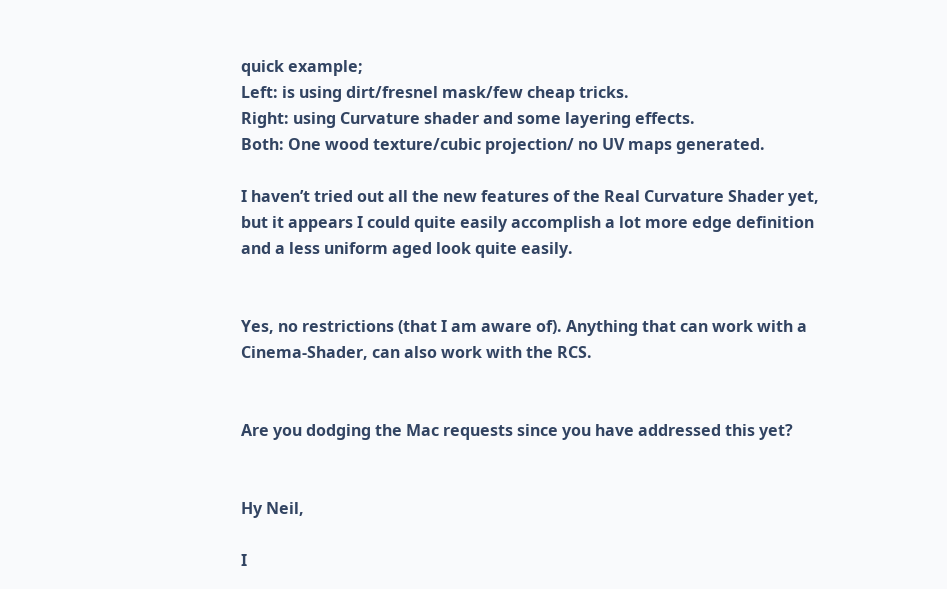quick example;
Left: is using dirt/fresnel mask/few cheap tricks.
Right: using Curvature shader and some layering effects.
Both: One wood texture/cubic projection/ no UV maps generated.

I haven’t tried out all the new features of the Real Curvature Shader yet, but it appears I could quite easily accomplish a lot more edge definition and a less uniform aged look quite easily.


Yes, no restrictions (that I am aware of). Anything that can work with a Cinema-Shader, can also work with the RCS.


Are you dodging the Mac requests since you have addressed this yet?


Hy Neil,

I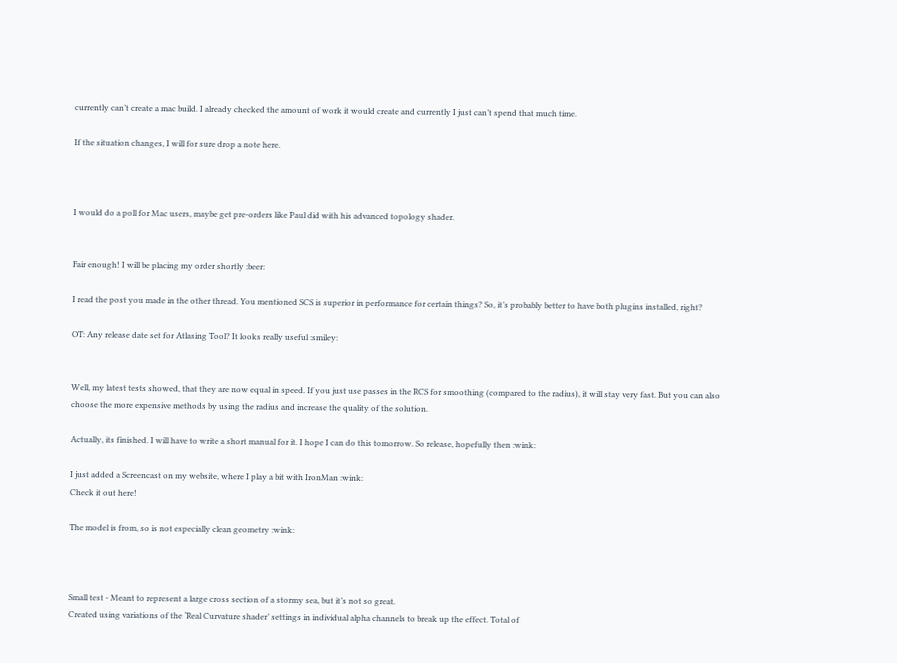currently can’t create a mac build. I already checked the amount of work it would create and currently I just can’t spend that much time.

If the situation changes, I will for sure drop a note here.



I would do a poll for Mac users, maybe get pre-orders like Paul did with his advanced topology shader.


Fair enough! I will be placing my order shortly :beer:

I read the post you made in the other thread. You mentioned SCS is superior in performance for certain things? So, it’s probably better to have both plugins installed, right?

OT: Any release date set for Atlasing Tool? It looks really useful :smiley:


Well, my latest tests showed, that they are now equal in speed. If you just use passes in the RCS for smoothing (compared to the radius), it will stay very fast. But you can also choose the more expensive methods by using the radius and increase the quality of the solution.

Actually, its finished. I will have to write a short manual for it. I hope I can do this tomorrow. So release, hopefully then :wink:

I just added a Screencast on my website, where I play a bit with IronMan :wink:
Check it out here!

The model is from, so is not especially clean geometry :wink:



Small test - Meant to represent a large cross section of a stormy sea, but it’s not so great.
Created using variations of the ‘Real Curvature shader’ settings in individual alpha channels to break up the effect. Total of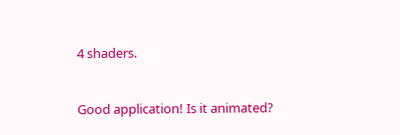4 shaders.


Good application! Is it animated?